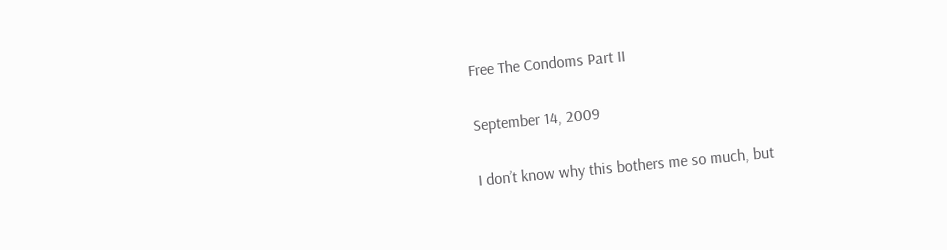Free The Condoms Part II

September 14, 2009

I don’t know why this bothers me so much, but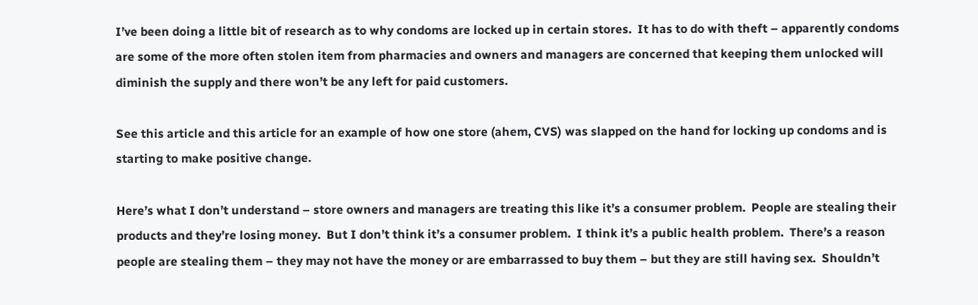I’ve been doing a little bit of research as to why condoms are locked up in certain stores.  It has to do with theft – apparently condoms are some of the more often stolen item from pharmacies and owners and managers are concerned that keeping them unlocked will diminish the supply and there won’t be any left for paid customers.

See this article and this article for an example of how one store (ahem, CVS) was slapped on the hand for locking up condoms and is starting to make positive change.

Here’s what I don’t understand – store owners and managers are treating this like it’s a consumer problem.  People are stealing their products and they’re losing money.  But I don’t think it’s a consumer problem.  I think it’s a public health problem.  There’s a reason people are stealing them – they may not have the money or are embarrassed to buy them – but they are still having sex.  Shouldn’t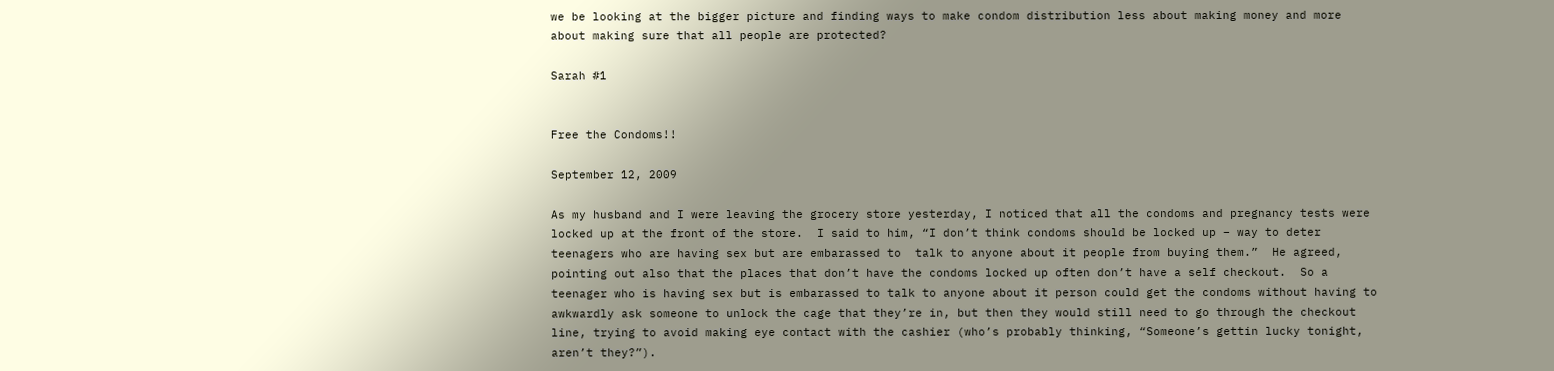we be looking at the bigger picture and finding ways to make condom distribution less about making money and more about making sure that all people are protected?

Sarah #1


Free the Condoms!!

September 12, 2009

As my husband and I were leaving the grocery store yesterday, I noticed that all the condoms and pregnancy tests were locked up at the front of the store.  I said to him, “I don’t think condoms should be locked up – way to deter teenagers who are having sex but are embarassed to  talk to anyone about it people from buying them.”  He agreed, pointing out also that the places that don’t have the condoms locked up often don’t have a self checkout.  So a teenager who is having sex but is embarassed to talk to anyone about it person could get the condoms without having to awkwardly ask someone to unlock the cage that they’re in, but then they would still need to go through the checkout line, trying to avoid making eye contact with the cashier (who’s probably thinking, “Someone’s gettin lucky tonight, aren’t they?”).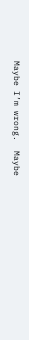Maybe I’m wrong.  Maybe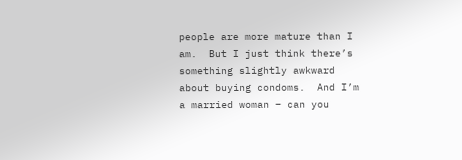people are more mature than I am.  But I just think there’s something slightly awkward about buying condoms.  And I’m a married woman – can you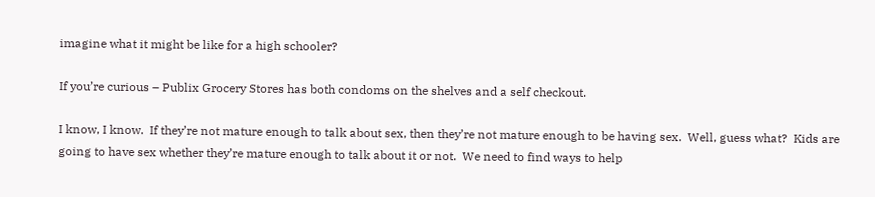imagine what it might be like for a high schooler?

If you’re curious – Publix Grocery Stores has both condoms on the shelves and a self checkout.

I know, I know.  If they’re not mature enough to talk about sex, then they’re not mature enough to be having sex.  Well, guess what?  Kids are going to have sex whether they’re mature enough to talk about it or not.  We need to find ways to help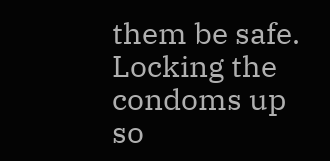them be safe.  Locking the condoms up so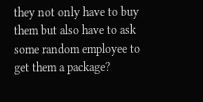they not only have to buy them but also have to ask some random employee to get them a package?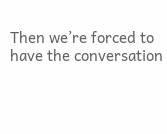Then we’re forced to have the conversation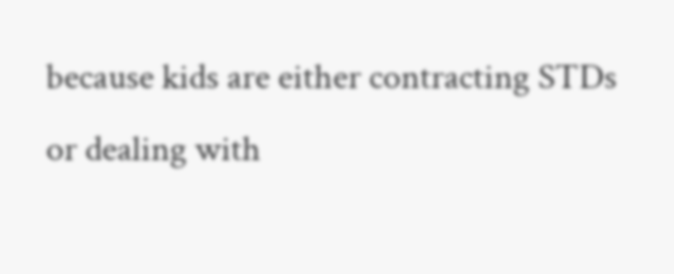because kids are either contracting STDs or dealing with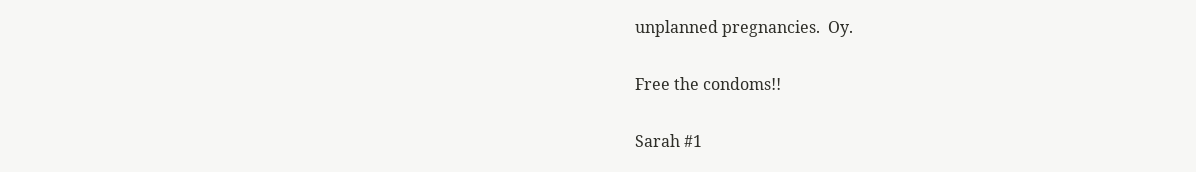unplanned pregnancies.  Oy.

Free the condoms!!

Sarah #1